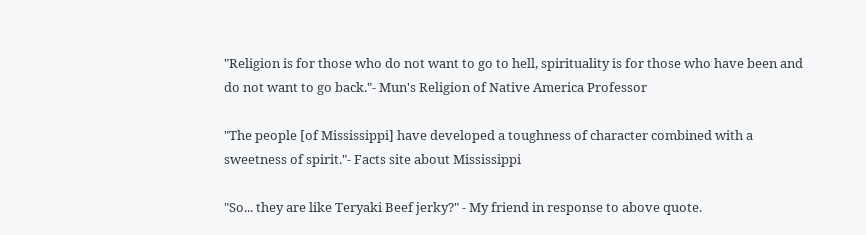"Religion is for those who do not want to go to hell, spirituality is for those who have been and do not want to go back."- Mun's Religion of Native America Professor

"The people [of Mississippi] have developed a toughness of character combined with a sweetness of spirit."- Facts site about Mississippi

"So... they are like Teryaki Beef jerky?" - My friend in response to above quote.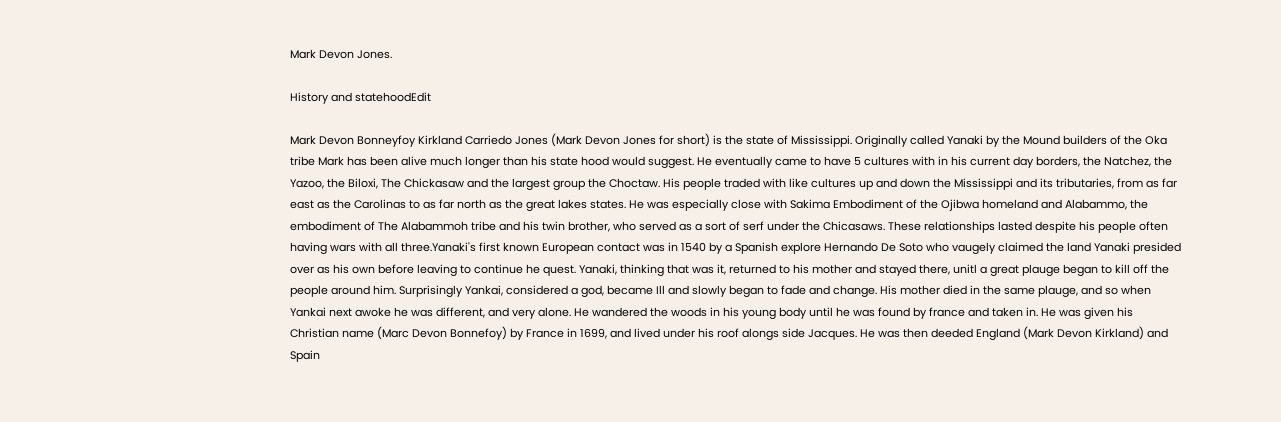Mark Devon Jones.

History and statehoodEdit

Mark Devon Bonneyfoy Kirkland Carriedo Jones (Mark Devon Jones for short) is the state of Mississippi. Originally called Yanaki by the Mound builders of the Oka tribe Mark has been alive much longer than his state hood would suggest. He eventually came to have 5 cultures with in his current day borders, the Natchez, the Yazoo, the Biloxi, The Chickasaw and the largest group the Choctaw. His people traded with like cultures up and down the Mississippi and its tributaries, from as far east as the Carolinas to as far north as the great lakes states. He was especially close with Sakima Embodiment of the Ojibwa homeland and Alabammo, the embodiment of The Alabammoh tribe and his twin brother, who served as a sort of serf under the Chicasaws. These relationships lasted despite his people often having wars with all three.Yanaki's first known European contact was in 1540 by a Spanish explore Hernando De Soto who vaugely claimed the land Yanaki presided over as his own before leaving to continue he quest. Yanaki, thinking that was it, returned to his mother and stayed there, unitl a great plauge began to kill off the people around him. Surprisingly Yankai, considered a god, became Ill and slowly began to fade and change. His mother died in the same plauge, and so when Yankai next awoke he was different, and very alone. He wandered the woods in his young body until he was found by france and taken in. He was given his Christian name (Marc Devon Bonnefoy) by France in 1699, and lived under his roof alongs side Jacques. He was then deeded England (Mark Devon Kirkland) and Spain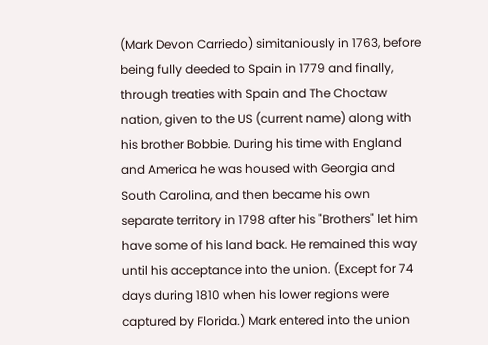(Mark Devon Carriedo) simitaniously in 1763, before being fully deeded to Spain in 1779 and finally, through treaties with Spain and The Choctaw nation, given to the US (current name) along with his brother Bobbie. During his time with England and America he was housed with Georgia and South Carolina, and then became his own separate territory in 1798 after his "Brothers" let him have some of his land back. He remained this way until his acceptance into the union. (Except for 74 days during 1810 when his lower regions were captured by Florida.) Mark entered into the union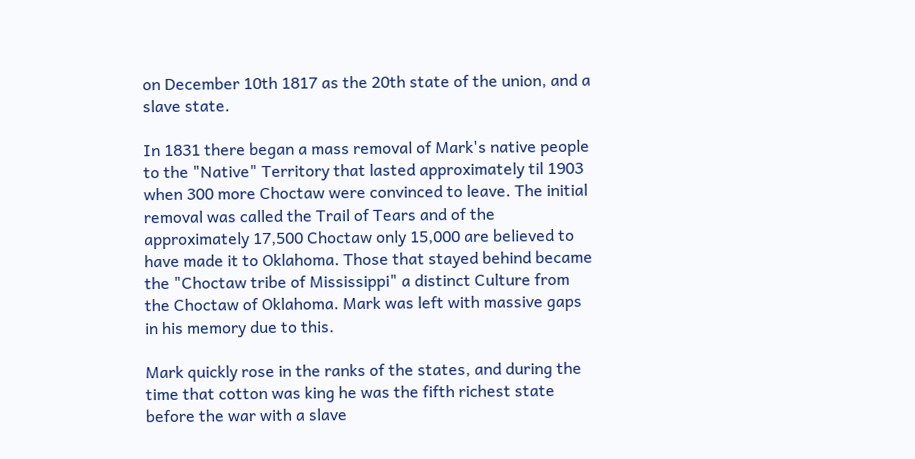on December 10th 1817 as the 20th state of the union, and a slave state.

In 1831 there began a mass removal of Mark's native people to the "Native" Territory that lasted approximately til 1903 when 300 more Choctaw were convinced to leave. The initial removal was called the Trail of Tears and of the approximately 17,500 Choctaw only 15,000 are believed to have made it to Oklahoma. Those that stayed behind became the "Choctaw tribe of Mississippi" a distinct Culture from the Choctaw of Oklahoma. Mark was left with massive gaps in his memory due to this.

Mark quickly rose in the ranks of the states, and during the time that cotton was king he was the fifth richest state before the war with a slave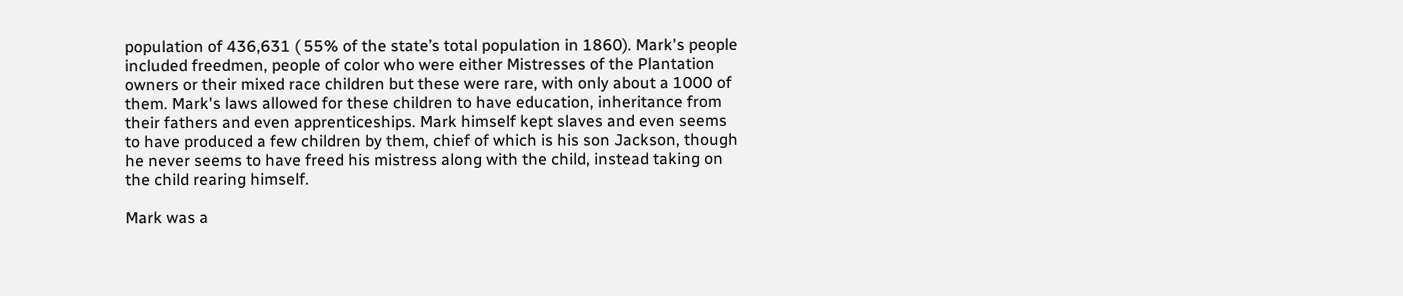population of 436,631 ( 55% of the state’s total population in 1860). Mark's people included freedmen, people of color who were either Mistresses of the Plantation owners or their mixed race children but these were rare, with only about a 1000 of them. Mark's laws allowed for these children to have education, inheritance from their fathers and even apprenticeships. Mark himself kept slaves and even seems to have produced a few children by them, chief of which is his son Jackson, though he never seems to have freed his mistress along with the child, instead taking on the child rearing himself.

Mark was a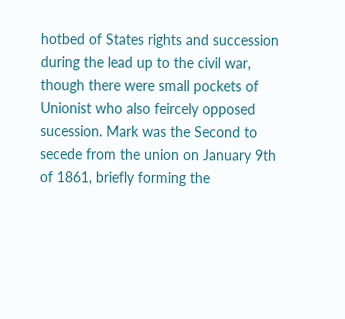hotbed of States rights and succession during the lead up to the civil war, though there were small pockets of Unionist who also feircely opposed sucession. Mark was the Second to secede from the union on January 9th of 1861, briefly forming the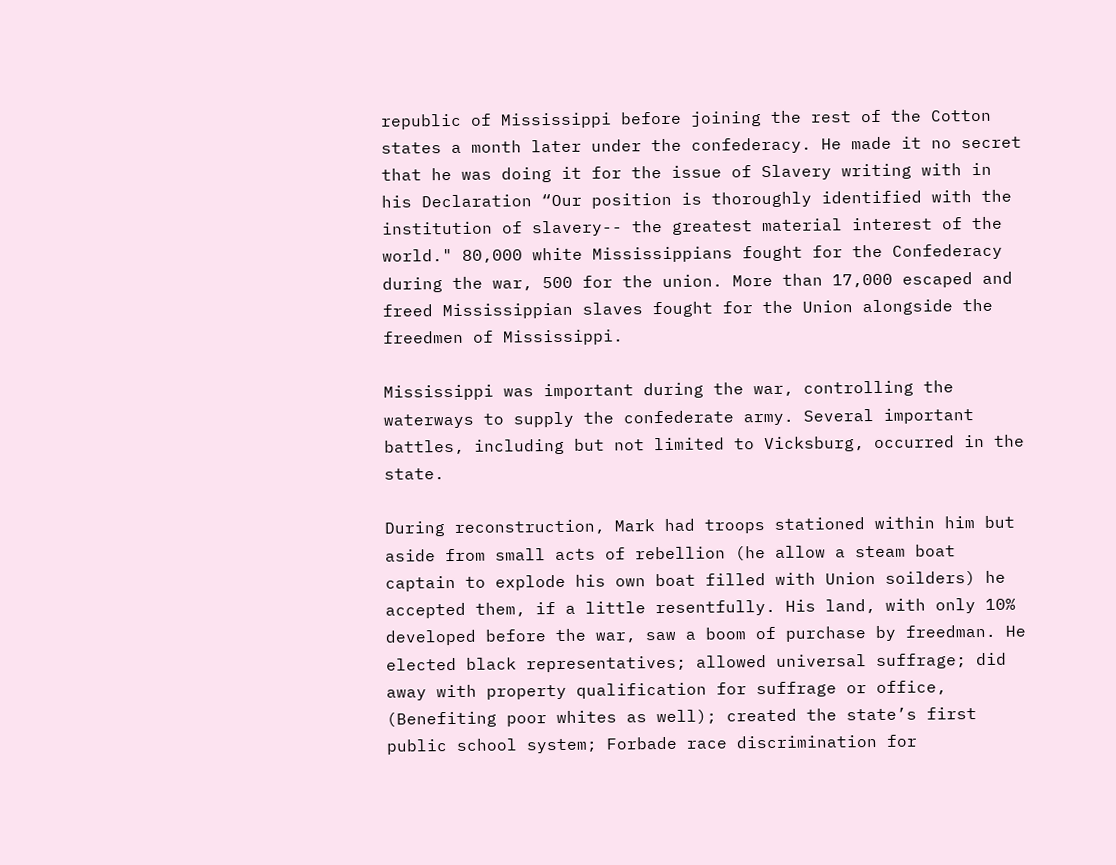republic of Mississippi before joining the rest of the Cotton states a month later under the confederacy. He made it no secret that he was doing it for the issue of Slavery writing with in his Declaration “Our position is thoroughly identified with the institution of slavery-- the greatest material interest of the world." 80,000 white Mississippians fought for the Confederacy during the war, 500 for the union. More than 17,000 escaped and freed Mississippian slaves fought for the Union alongside the freedmen of Mississippi.

Mississippi was important during the war, controlling the waterways to supply the confederate army. Several important battles, including but not limited to Vicksburg, occurred in the state.

During reconstruction, Mark had troops stationed within him but aside from small acts of rebellion (he allow a steam boat captain to explode his own boat filled with Union soilders) he accepted them, if a little resentfully. His land, with only 10% developed before the war, saw a boom of purchase by freedman. He elected black representatives; allowed universal suffrage; did away with property qualification for suffrage or office, (Benefiting poor whites as well); created the state’s first public school system; Forbade race discrimination for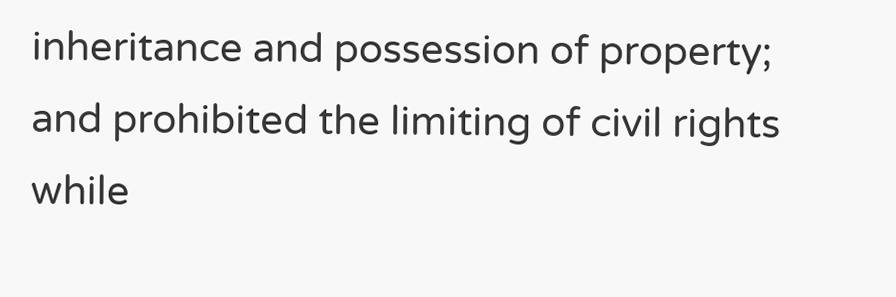inheritance and possession of property; and prohibited the limiting of civil rights while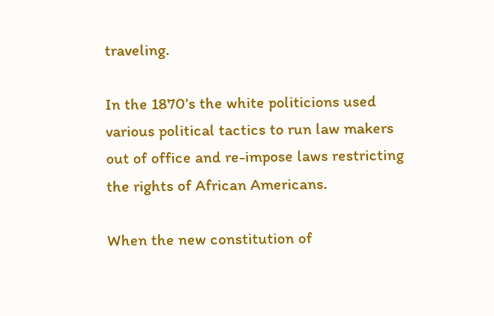traveling.

In the 1870’s the white politicions used various political tactics to run law makers out of office and re-impose laws restricting the rights of African Americans.

When the new constitution of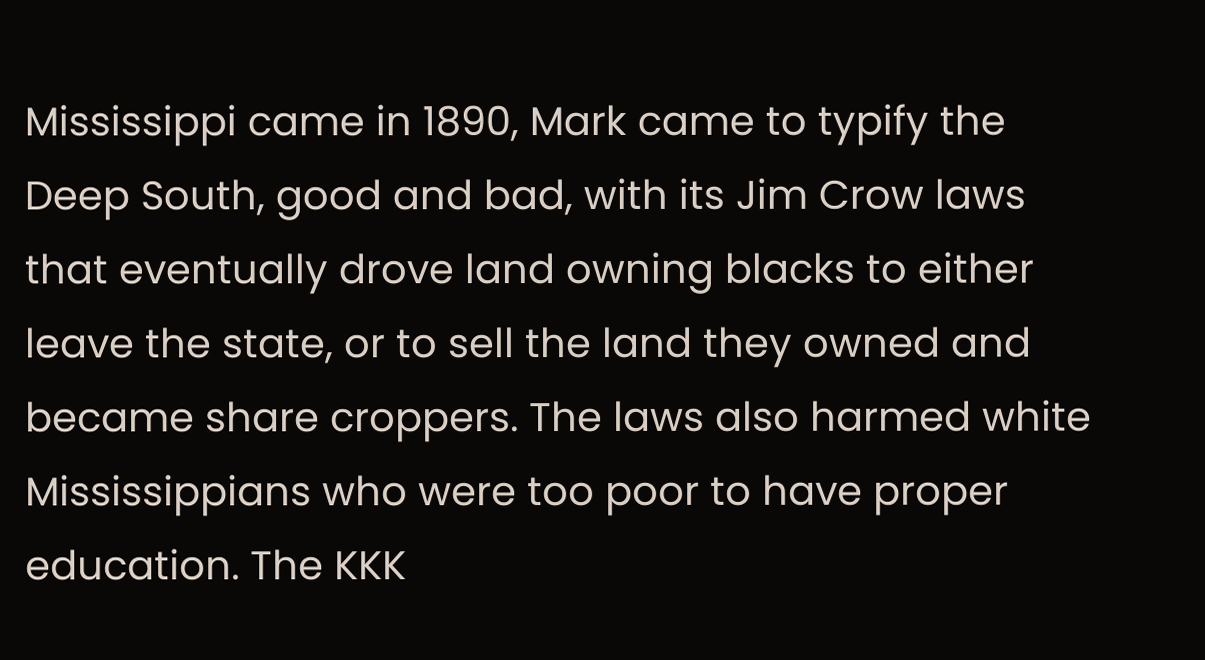Mississippi came in 1890, Mark came to typify the Deep South, good and bad, with its Jim Crow laws that eventually drove land owning blacks to either leave the state, or to sell the land they owned and became share croppers. The laws also harmed white Mississippians who were too poor to have proper education. The KKK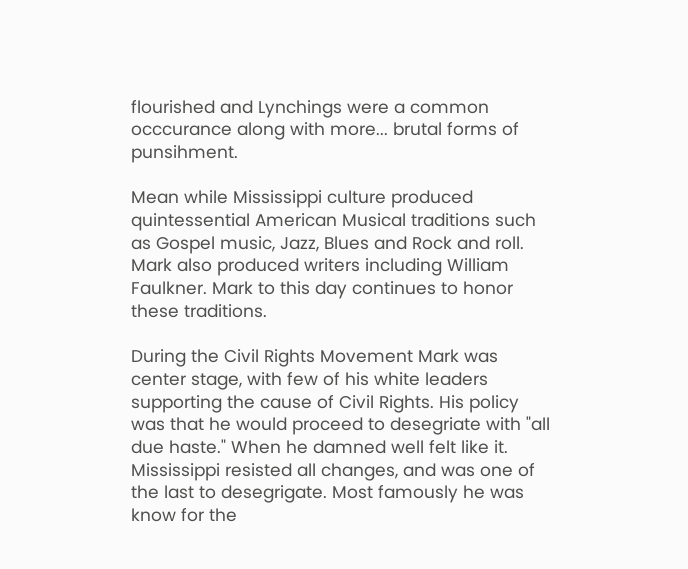flourished and Lynchings were a common occcurance along with more... brutal forms of punsihment.

Mean while Mississippi culture produced quintessential American Musical traditions such as Gospel music, Jazz, Blues and Rock and roll. Mark also produced writers including William Faulkner. Mark to this day continues to honor these traditions.

During the Civil Rights Movement Mark was center stage, with few of his white leaders supporting the cause of Civil Rights. His policy was that he would proceed to desegriate with "all due haste." When he damned well felt like it. Mississippi resisted all changes, and was one of the last to desegrigate. Most famously he was know for the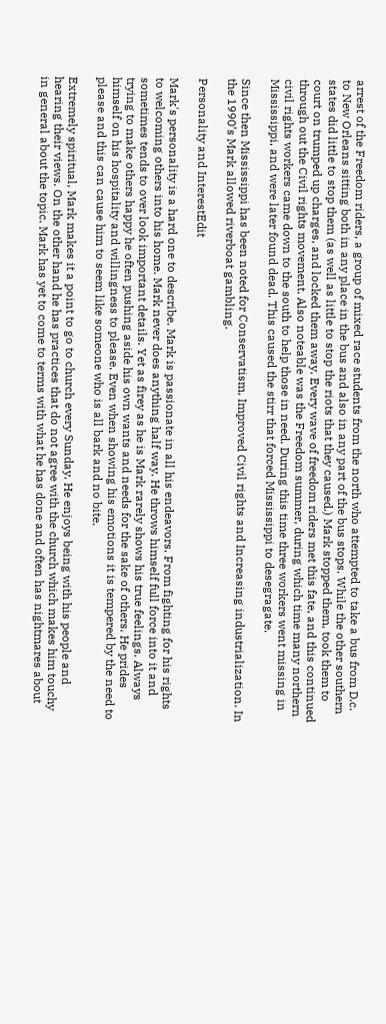arrest of the Freedom riders, a group of mixed race students from the north who attempted to take a bus from D.c. to New Orleans sitting both in any place in the bus and also in any part of the bus stops. While the other southern states did little to stop them (as well as little to stop the riots that they caused.) Mark stopped them, took them to court on trumped up charges, and locked them away. Every wave of freedom riders met this fate, and this continued through out the Civil rights movement. Also noteable was the Freedom summer, during which time many northern civil rights workers came down to the south to help those in need. During this time three workers went missing in Mississippi, and were later found dead. This caused the stirr that forced Mississippi to desegragate.

Since then Mississippi has been noted for Conservatism, Improved Civil rights and Increasing industrialization. In the 1990’s Mark allowed riverboat gambling.

Personality and InterestEdit

Mark's personality is a hard one to describe. Mark is passionate in all his endeavors. From fighting for his rights to welcoming others into his home. Mark never does anything half way. He throws himself full force into it and sometimes tends to over look important details. Yet as firey as he is Mark rarely shows his true feelings. Always trying to make others happy he often pushing aside his own wants and needs for the sake of others. He prides himself on his hospitality and willingness to please. Even when showing his emotions it is tempered by the need to please and this can cause him to seem like someone who is all bark and no bite.

Extremely spiritual, Mark makes it a point to go to church every Sunday. He enjoys being with his people and hearing their views. On the other hand he has practices that do not agree with the church which makes him touchy in general about the topic. Mark has yet to come to terms with what he has done and often has nightmares about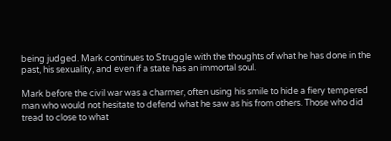being judged. Mark continues to Struggle with the thoughts of what he has done in the past, his sexuality, and even if a state has an immortal soul.

Mark before the civil war was a charmer, often using his smile to hide a fiery tempered man who would not hesitate to defend what he saw as his from others. Those who did tread to close to what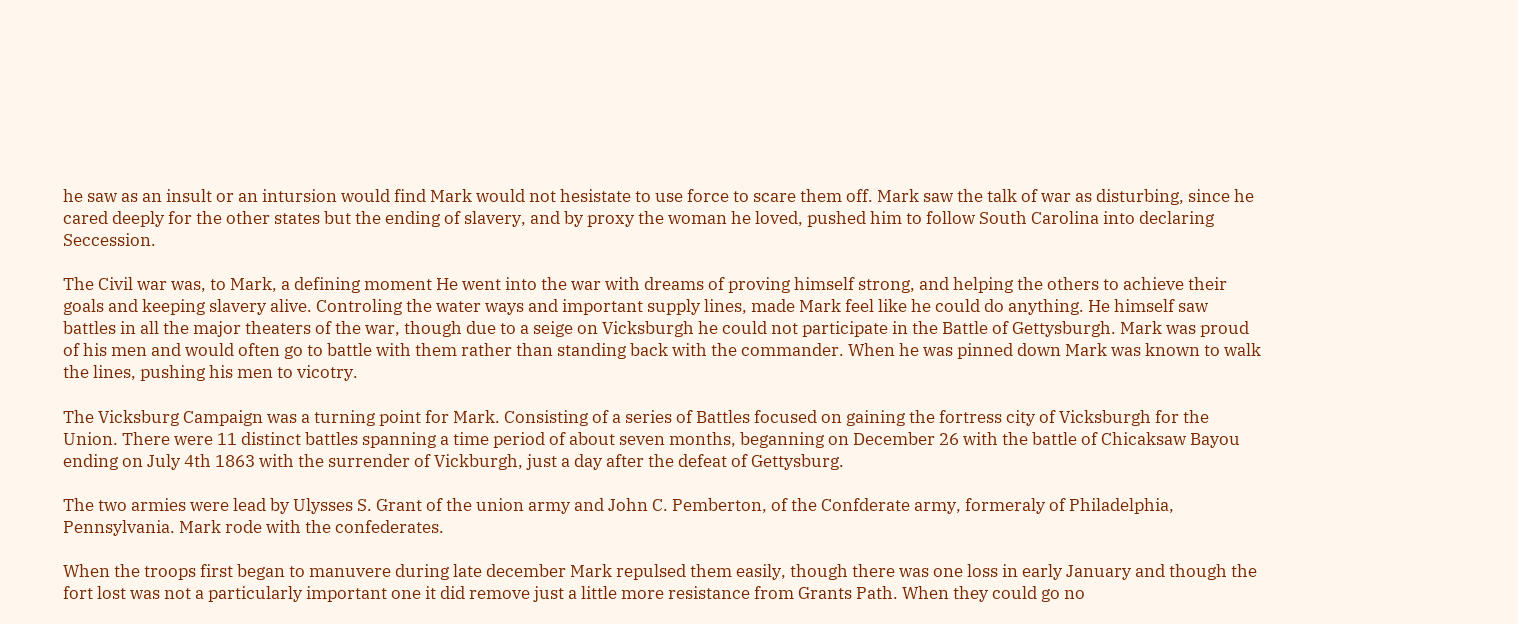he saw as an insult or an intursion would find Mark would not hesistate to use force to scare them off. Mark saw the talk of war as disturbing, since he cared deeply for the other states but the ending of slavery, and by proxy the woman he loved, pushed him to follow South Carolina into declaring Seccession.

The Civil war was, to Mark, a defining moment He went into the war with dreams of proving himself strong, and helping the others to achieve their goals and keeping slavery alive. Controling the water ways and important supply lines, made Mark feel like he could do anything. He himself saw battles in all the major theaters of the war, though due to a seige on Vicksburgh he could not participate in the Battle of Gettysburgh. Mark was proud of his men and would often go to battle with them rather than standing back with the commander. When he was pinned down Mark was known to walk the lines, pushing his men to vicotry.

The Vicksburg Campaign was a turning point for Mark. Consisting of a series of Battles focused on gaining the fortress city of Vicksburgh for the Union. There were 11 distinct battles spanning a time period of about seven months, beganning on December 26 with the battle of Chicaksaw Bayou ending on July 4th 1863 with the surrender of Vickburgh, just a day after the defeat of Gettysburg.

The two armies were lead by Ulysses S. Grant of the union army and John C. Pemberton, of the Confderate army, formeraly of Philadelphia, Pennsylvania. Mark rode with the confederates.

When the troops first began to manuvere during late december Mark repulsed them easily, though there was one loss in early January and though the fort lost was not a particularly important one it did remove just a little more resistance from Grants Path. When they could go no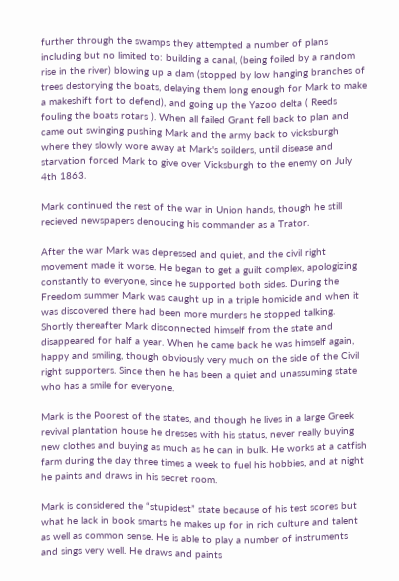further through the swamps they attempted a number of plans including but no limited to: building a canal, (being foiled by a random rise in the river) blowing up a dam (stopped by low hanging branches of trees destorying the boats, delaying them long enough for Mark to make a makeshift fort to defend), and going up the Yazoo delta ( Reeds fouling the boats rotars ). When all failed Grant fell back to plan and came out swinging pushing Mark and the army back to vicksburgh where they slowly wore away at Mark's soilders, until disease and starvation forced Mark to give over Vicksburgh to the enemy on July 4th 1863.

Mark continued the rest of the war in Union hands, though he still recieved newspapers denoucing his commander as a Trator.

After the war Mark was depressed and quiet, and the civil right movement made it worse. He began to get a guilt complex, apologizing constantly to everyone, since he supported both sides. During the Freedom summer Mark was caught up in a triple homicide and when it was discovered there had been more murders he stopped talking. Shortly thereafter Mark disconnected himself from the state and disappeared for half a year. When he came back he was himself again, happy and smiling, though obviously very much on the side of the Civil right supporters. Since then he has been a quiet and unassuming state who has a smile for everyone.

Mark is the Poorest of the states, and though he lives in a large Greek revival plantation house he dresses with his status, never really buying new clothes and buying as much as he can in bulk. He works at a catfish farm during the day three times a week to fuel his hobbies, and at night he paints and draws in his secret room.

Mark is considered the “stupidest” state because of his test scores but what he lack in book smarts he makes up for in rich culture and talent as well as common sense. He is able to play a number of instruments and sings very well. He draws and paints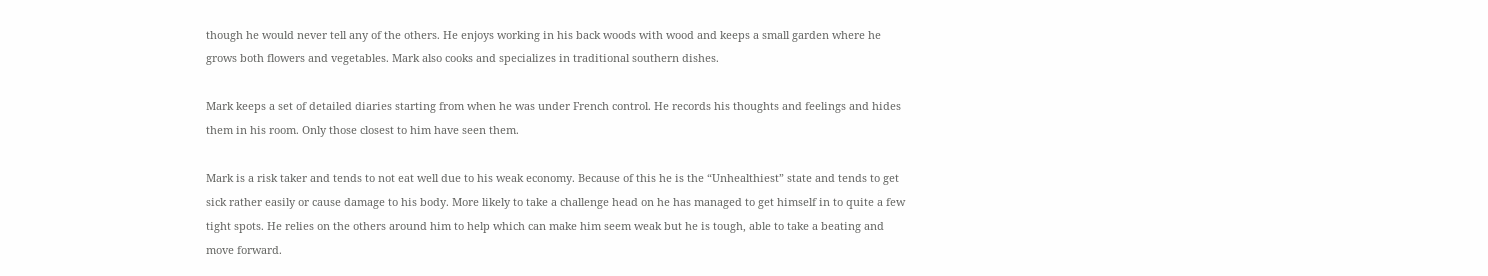though he would never tell any of the others. He enjoys working in his back woods with wood and keeps a small garden where he grows both flowers and vegetables. Mark also cooks and specializes in traditional southern dishes.

Mark keeps a set of detailed diaries starting from when he was under French control. He records his thoughts and feelings and hides them in his room. Only those closest to him have seen them.

Mark is a risk taker and tends to not eat well due to his weak economy. Because of this he is the “Unhealthiest” state and tends to get sick rather easily or cause damage to his body. More likely to take a challenge head on he has managed to get himself in to quite a few tight spots. He relies on the others around him to help which can make him seem weak but he is tough, able to take a beating and move forward.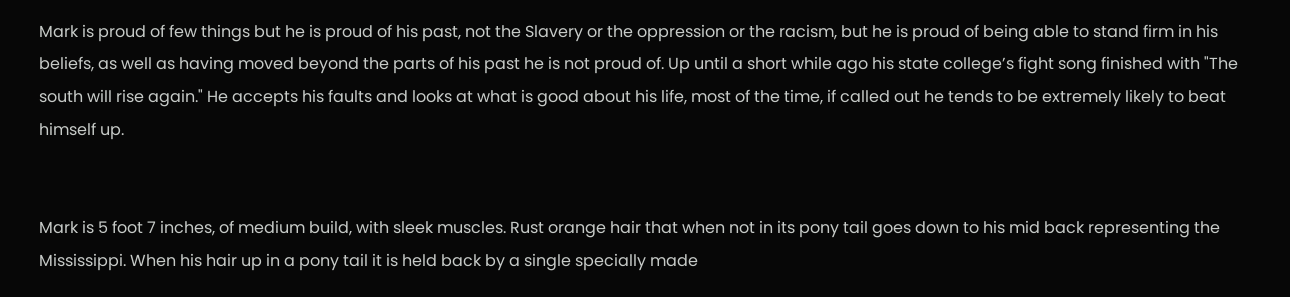Mark is proud of few things but he is proud of his past, not the Slavery or the oppression or the racism, but he is proud of being able to stand firm in his beliefs, as well as having moved beyond the parts of his past he is not proud of. Up until a short while ago his state college’s fight song finished with "The south will rise again." He accepts his faults and looks at what is good about his life, most of the time, if called out he tends to be extremely likely to beat himself up.


Mark is 5 foot 7 inches, of medium build, with sleek muscles. Rust orange hair that when not in its pony tail goes down to his mid back representing the Mississippi. When his hair up in a pony tail it is held back by a single specially made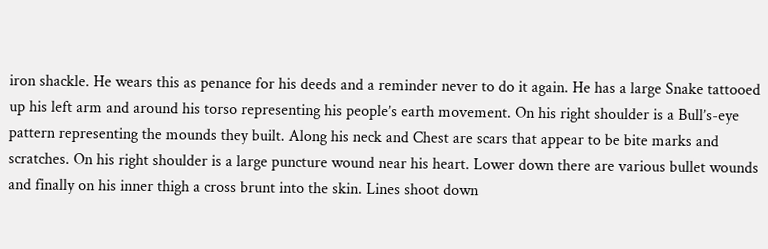iron shackle. He wears this as penance for his deeds and a reminder never to do it again. He has a large Snake tattooed up his left arm and around his torso representing his people’s earth movement. On his right shoulder is a Bull’s-eye pattern representing the mounds they built. Along his neck and Chest are scars that appear to be bite marks and scratches. On his right shoulder is a large puncture wound near his heart. Lower down there are various bullet wounds and finally on his inner thigh a cross brunt into the skin. Lines shoot down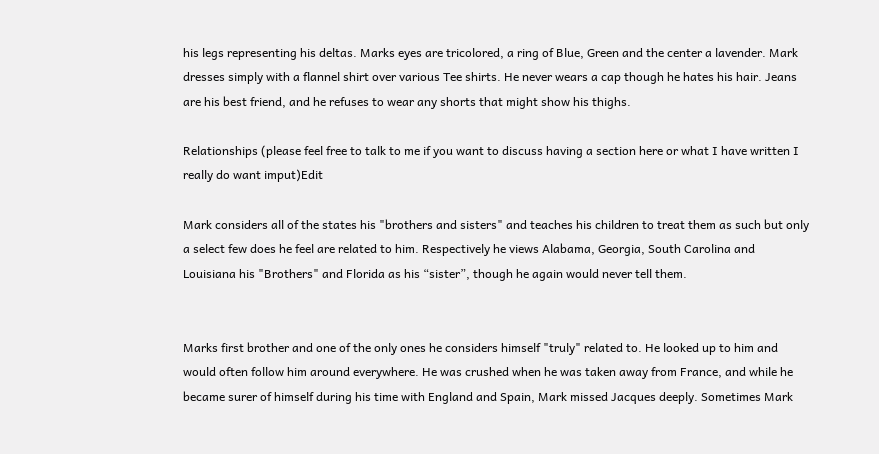his legs representing his deltas. Marks eyes are tricolored, a ring of Blue, Green and the center a lavender. Mark dresses simply with a flannel shirt over various Tee shirts. He never wears a cap though he hates his hair. Jeans are his best friend, and he refuses to wear any shorts that might show his thighs.

Relationships (please feel free to talk to me if you want to discuss having a section here or what I have written I really do want imput)Edit

Mark considers all of the states his "brothers and sisters" and teaches his children to treat them as such but only a select few does he feel are related to him. Respectively he views Alabama, Georgia, South Carolina and Louisiana his "Brothers" and Florida as his “sister”, though he again would never tell them.


Marks first brother and one of the only ones he considers himself "truly" related to. He looked up to him and would often follow him around everywhere. He was crushed when he was taken away from France, and while he became surer of himself during his time with England and Spain, Mark missed Jacques deeply. Sometimes Mark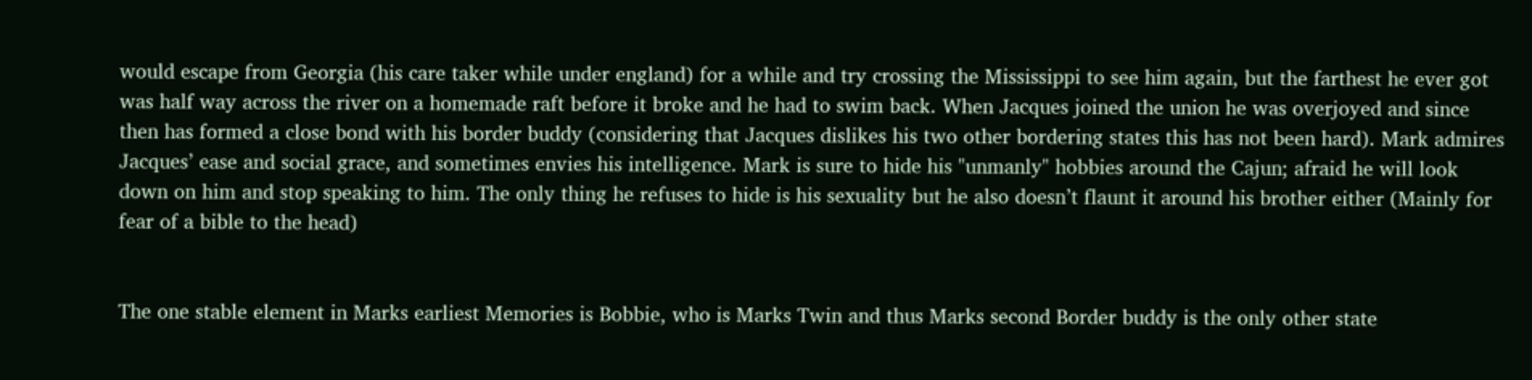would escape from Georgia (his care taker while under england) for a while and try crossing the Mississippi to see him again, but the farthest he ever got was half way across the river on a homemade raft before it broke and he had to swim back. When Jacques joined the union he was overjoyed and since then has formed a close bond with his border buddy (considering that Jacques dislikes his two other bordering states this has not been hard). Mark admires Jacques’ ease and social grace, and sometimes envies his intelligence. Mark is sure to hide his "unmanly" hobbies around the Cajun; afraid he will look down on him and stop speaking to him. The only thing he refuses to hide is his sexuality but he also doesn’t flaunt it around his brother either (Mainly for fear of a bible to the head)


The one stable element in Marks earliest Memories is Bobbie, who is Marks Twin and thus Marks second Border buddy is the only other state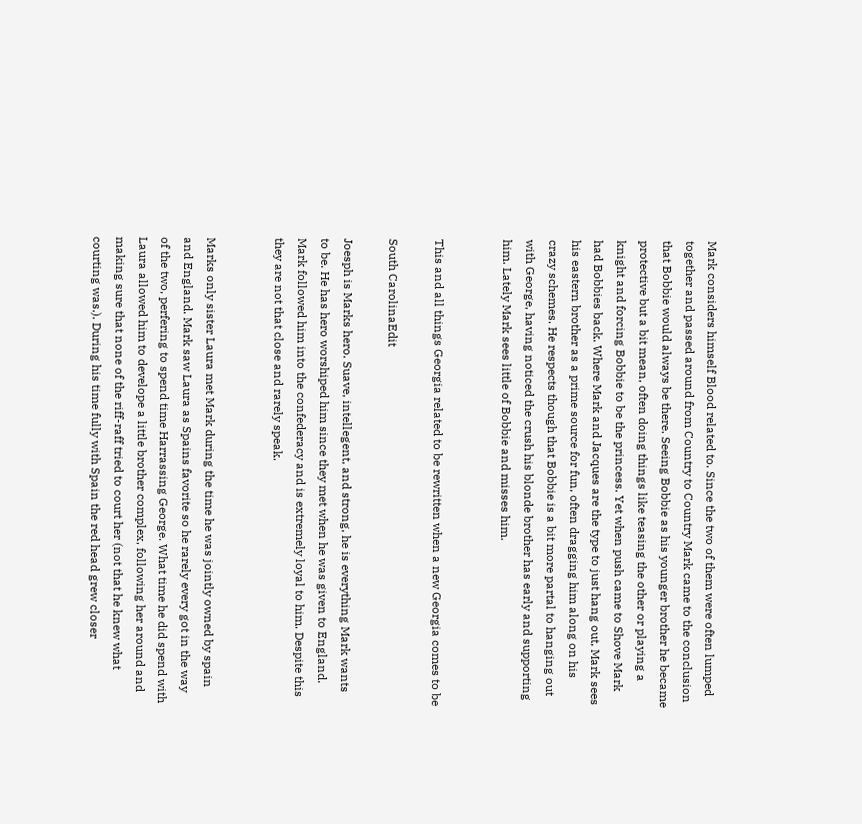Mark considers himself Blood related to. Since the two of them were often lumped together and passed around from Country to Country Mark came to the conclusion that Bobbie would always be there. Seeing Bobbie as his younger brother he became protective but a bit mean, often doing things like teasing the other or playing a knight and forcing Bobbie to be the princess. Yet when push came to Shove Mark had Bobbies back. Where Mark and Jacques are the type to just hang out, Mark sees his eastern brother as a prime source for fun, often dragging him along on his crazy schemes. He respects though that Bobbie is a bit more partal to hanging out with George, having noticed the crush his blonde brother has early and supporting him. Lately Mark sees little of Bobbie and misses him.


This and all things Georgia related to be rewritten when a new Georgia comes to be

South CarolinaEdit

Joesph is Marks hero. Suave, intellegent, and strong, he is everything Mark wants to be. He has hero worshiped him since they met when he was given to England. Mark followed him into the confederacy and is extremely loyal to him. Despite this they are not that close and rarely speak.


Marks only sister Laura met Mark during the time he was jointly owned by spain and England. Mark saw Laura as Spains favorite so he rarely every got in the way of the two, perfering to spend time Harrassing George. What time he did spend with Laura allowed him to develope a little brother complex, following her around and making sure that none of the riff-raff tried to court her (not that he knew what courting was.). During his time fully with Spain the red head grew closer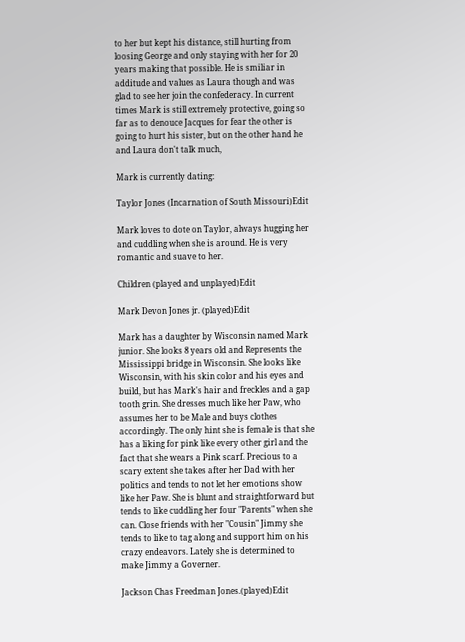to her but kept his distance, still hurting from loosing George and only staying with her for 20 years making that possible. He is smiliar in additude and values as Laura though and was glad to see her join the confederacy. In current times Mark is still extremely protective, going so far as to denouce Jacques for fear the other is going to hurt his sister, but on the other hand he and Laura don't talk much,

Mark is currently dating:

Taylor Jones (Incarnation of South Missouri)Edit

Mark loves to dote on Taylor, always hugging her and cuddling when she is around. He is very romantic and suave to her.

Children (played and unplayed)Edit

Mark Devon Jones jr. (played)Edit

Mark has a daughter by Wisconsin named Mark junior. She looks 8 years old and Represents the Mississippi bridge in Wisconsin. She looks like Wisconsin, with his skin color and his eyes and build, but has Mark's hair and freckles and a gap tooth grin. She dresses much like her Paw, who assumes her to be Male and buys clothes accordingly. The only hint she is female is that she has a liking for pink like every other girl and the fact that she wears a Pink scarf. Precious to a scary extent she takes after her Dad with her politics and tends to not let her emotions show like her Paw. She is blunt and straightforward but tends to like cuddling her four "Parents" when she can. Close friends with her "Cousin" Jimmy she tends to like to tag along and support him on his crazy endeavors. Lately she is determined to make Jimmy a Governer.

Jackson Chas Freedman Jones.(played)Edit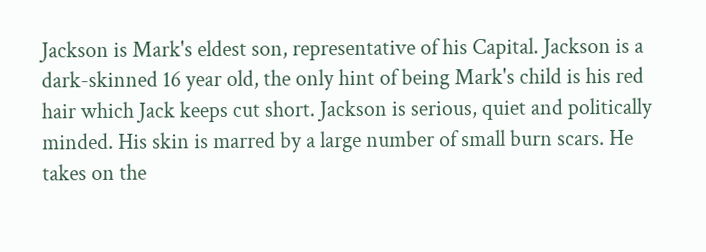Jackson is Mark's eldest son, representative of his Capital. Jackson is a dark-skinned 16 year old, the only hint of being Mark's child is his red hair which Jack keeps cut short. Jackson is serious, quiet and politically minded. His skin is marred by a large number of small burn scars. He takes on the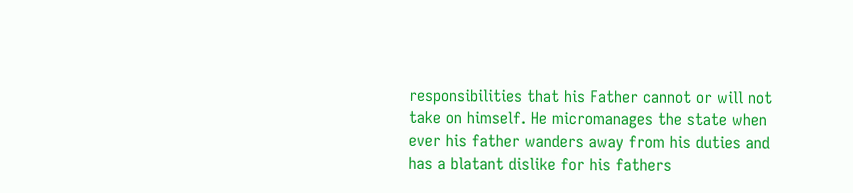responsibilities that his Father cannot or will not take on himself. He micromanages the state when ever his father wanders away from his duties and has a blatant dislike for his fathers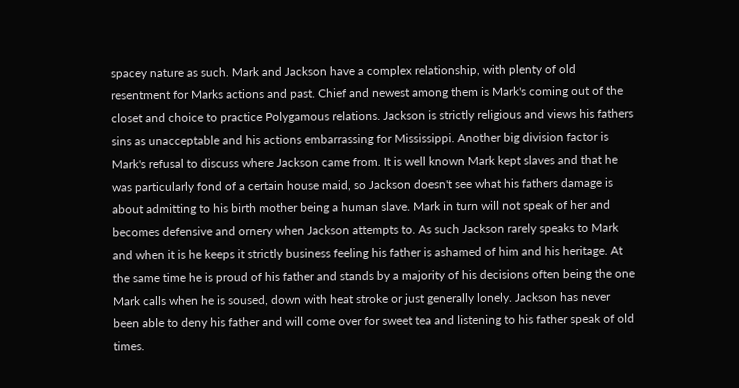spacey nature as such. Mark and Jackson have a complex relationship, with plenty of old resentment for Marks actions and past. Chief and newest among them is Mark's coming out of the closet and choice to practice Polygamous relations. Jackson is strictly religious and views his fathers sins as unacceptable and his actions embarrassing for Mississippi. Another big division factor is Mark's refusal to discuss where Jackson came from. It is well known Mark kept slaves and that he was particularly fond of a certain house maid, so Jackson doesn't see what his fathers damage is about admitting to his birth mother being a human slave. Mark in turn will not speak of her and becomes defensive and ornery when Jackson attempts to. As such Jackson rarely speaks to Mark and when it is he keeps it strictly business feeling his father is ashamed of him and his heritage. At the same time he is proud of his father and stands by a majority of his decisions often being the one Mark calls when he is soused, down with heat stroke or just generally lonely. Jackson has never been able to deny his father and will come over for sweet tea and listening to his father speak of old times.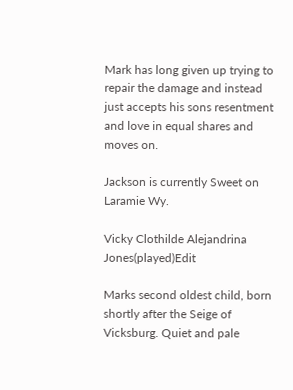Mark has long given up trying to repair the damage and instead just accepts his sons resentment and love in equal shares and moves on.

Jackson is currently Sweet on Laramie Wy.

Vicky Clothilde Alejandrina Jones(played)Edit

Marks second oldest child, born shortly after the Seige of Vicksburg. Quiet and pale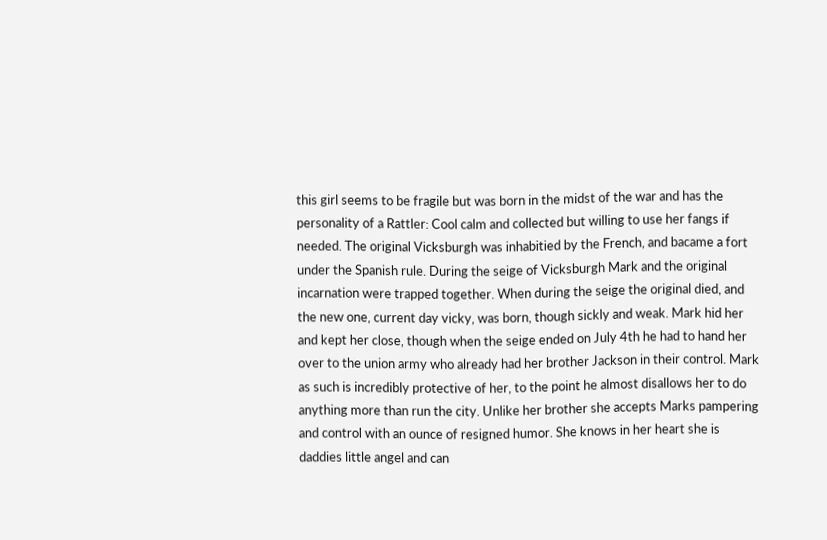this girl seems to be fragile but was born in the midst of the war and has the personality of a Rattler: Cool calm and collected but willing to use her fangs if needed. The original Vicksburgh was inhabitied by the French, and bacame a fort under the Spanish rule. During the seige of Vicksburgh Mark and the original incarnation were trapped together. When during the seige the original died, and the new one, current day vicky, was born, though sickly and weak. Mark hid her and kept her close, though when the seige ended on July 4th he had to hand her over to the union army who already had her brother Jackson in their control. Mark as such is incredibly protective of her, to the point he almost disallows her to do anything more than run the city. Unlike her brother she accepts Marks pampering and control with an ounce of resigned humor. She knows in her heart she is daddies little angel and can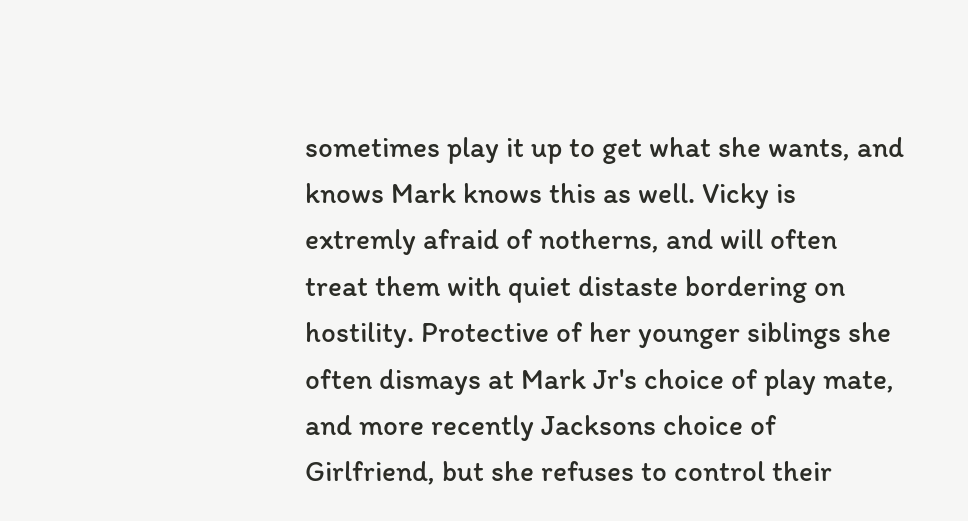sometimes play it up to get what she wants, and knows Mark knows this as well. Vicky is extremly afraid of notherns, and will often treat them with quiet distaste bordering on hostility. Protective of her younger siblings she often dismays at Mark Jr's choice of play mate, and more recently Jacksons choice of Girlfriend, but she refuses to control their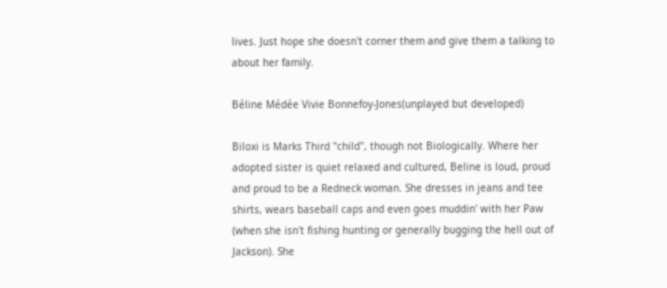lives. Just hope she doesn't corner them and give them a talking to about her family.

Béline Médée Vivie Bonnefoy-Jones(unplayed but developed)

Biloxi is Marks Third "child", though not Biologically. Where her adopted sister is quiet relaxed and cultured, Beline is loud, proud and proud to be a Redneck woman. She dresses in jeans and tee shirts, wears baseball caps and even goes muddin' with her Paw (when she isn't fishing hunting or generally bugging the hell out of Jackson). She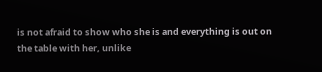is not afraid to show who she is and everything is out on the table with her, unlike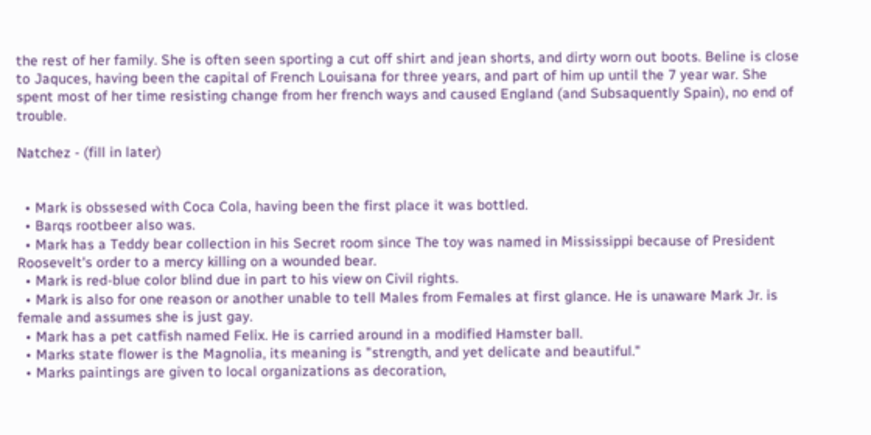the rest of her family. She is often seen sporting a cut off shirt and jean shorts, and dirty worn out boots. Beline is close to Jaquces, having been the capital of French Louisana for three years, and part of him up until the 7 year war. She spent most of her time resisting change from her french ways and caused England (and Subsaquently Spain), no end of trouble.

Natchez - (fill in later)


  • Mark is obssesed with Coca Cola, having been the first place it was bottled.
  • Barqs rootbeer also was.
  • Mark has a Teddy bear collection in his Secret room since The toy was named in Mississippi because of President Roosevelt's order to a mercy killing on a wounded bear.
  • Mark is red-blue color blind due in part to his view on Civil rights.
  • Mark is also for one reason or another unable to tell Males from Females at first glance. He is unaware Mark Jr. is female and assumes she is just gay.
  • Mark has a pet catfish named Felix. He is carried around in a modified Hamster ball.
  • Marks state flower is the Magnolia, its meaning is "strength, and yet delicate and beautiful."
  • Marks paintings are given to local organizations as decoration,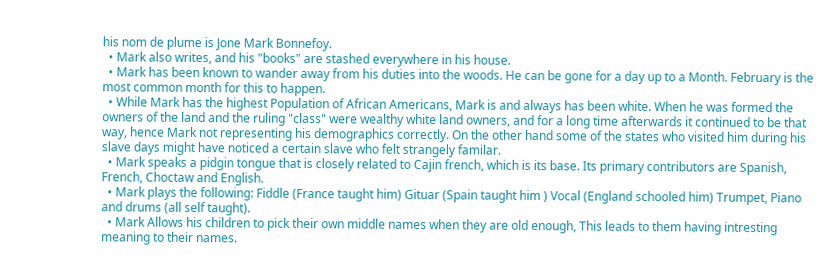his nom de plume is Jone Mark Bonnefoy.
  • Mark also writes, and his "books" are stashed everywhere in his house.
  • Mark has been known to wander away from his duties into the woods. He can be gone for a day up to a Month. February is the most common month for this to happen.
  • While Mark has the highest Population of African Americans, Mark is and always has been white. When he was formed the owners of the land and the ruling "class" were wealthy white land owners, and for a long time afterwards it continued to be that way, hence Mark not representing his demographics correctly. On the other hand some of the states who visited him during his slave days might have noticed a certain slave who felt strangely familar.
  • Mark speaks a pidgin tongue that is closely related to Cajin french, which is its base. Its primary contributors are Spanish, French, Choctaw and English.
  • Mark plays the following: Fiddle (France taught him) Gituar (Spain taught him ) Vocal (England schooled him) Trumpet, Piano and drums (all self taught).
  • Mark Allows his children to pick their own middle names when they are old enough, This leads to them having intresting meaning to their names.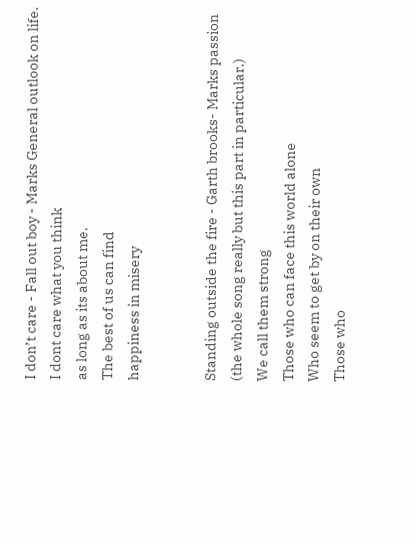I don’t care - Fall out boy - Marks General outlook on life.
I dont care what you think
as long as its about me.
The best of us can find
happiness in misery


Standing outside the fire - Garth brooks- Marks passion
(the whole song really but this part in particular.)
We call them strong
Those who can face this world alone
Who seem to get by on their own
Those who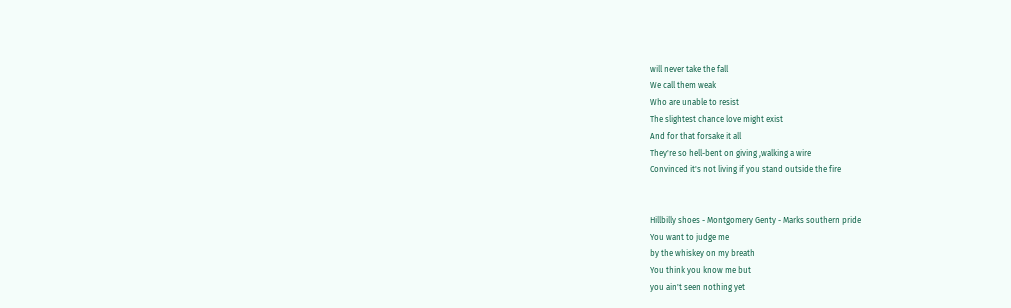will never take the fall
We call them weak
Who are unable to resist
The slightest chance love might exist
And for that forsake it all
They're so hell-bent on giving ,walking a wire
Convinced it's not living if you stand outside the fire


Hillbilly shoes - Montgomery Genty - Marks southern pride
You want to judge me
by the whiskey on my breath
You think you know me but
you ain't seen nothing yet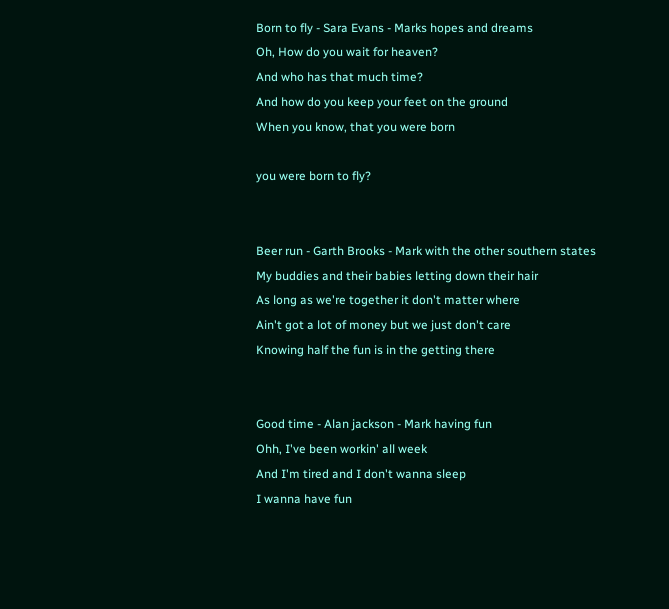Born to fly - Sara Evans - Marks hopes and dreams
Oh, How do you wait for heaven?
And who has that much time?
And how do you keep your feet on the ground
When you know, that you were born

you were born to fly?


Beer run - Garth Brooks - Mark with the other southern states
My buddies and their babies letting down their hair
As long as we're together it don't matter where
Ain't got a lot of money but we just don't care
Knowing half the fun is in the getting there


Good time - Alan jackson - Mark having fun
Ohh, I've been workin' all week
And I'm tired and I don't wanna sleep
I wanna have fun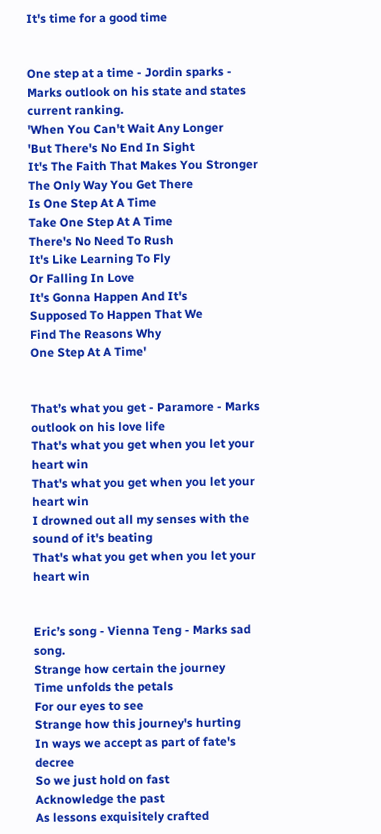It's time for a good time


One step at a time - Jordin sparks - Marks outlook on his state and states current ranking.
'When You Can't Wait Any Longer
'But There's No End In Sight
It's The Faith That Makes You Stronger
The Only Way You Get There
Is One Step At A Time
Take One Step At A Time
There's No Need To Rush
It's Like Learning To Fly
Or Falling In Love
It's Gonna Happen And It's
Supposed To Happen That We
Find The Reasons Why
One Step At A Time'


That’s what you get - Paramore - Marks outlook on his love life
That's what you get when you let your heart win
That's what you get when you let your heart win
I drowned out all my senses with the sound of it's beating
That's what you get when you let your heart win


Eric’s song - Vienna Teng - Marks sad song.
Strange how certain the journey
Time unfolds the petals
For our eyes to see
Strange how this journey's hurting
In ways we accept as part of fate's decree
So we just hold on fast
Acknowledge the past
As lessons exquisitely crafted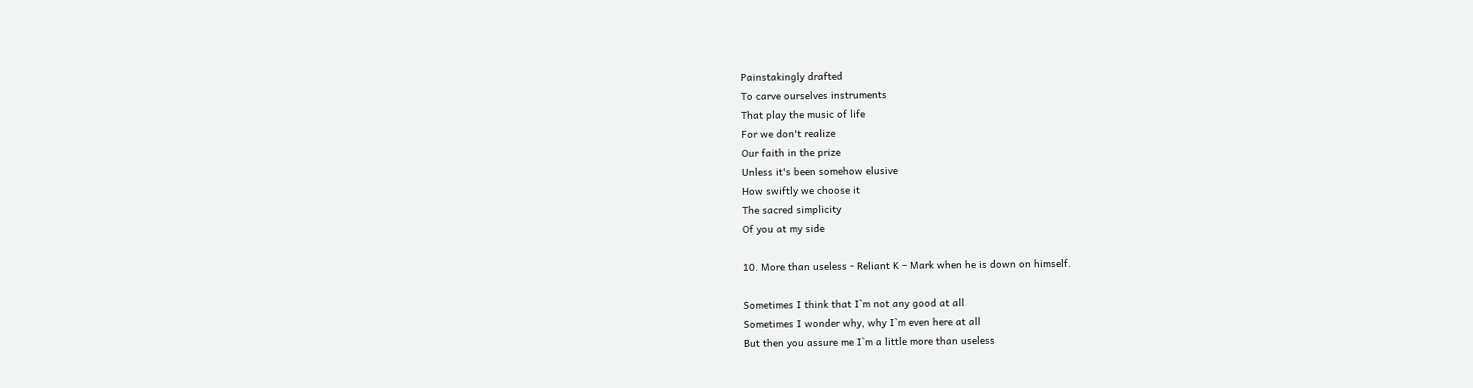Painstakingly drafted
To carve ourselves instruments
That play the music of life
For we don't realize
Our faith in the prize
Unless it's been somehow elusive
How swiftly we choose it
The sacred simplicity
Of you at my side

10. More than useless - Reliant K – Mark when he is down on himself.

Sometimes I think that I`m not any good at all
Sometimes I wonder why, why I`m even here at all
But then you assure me I`m a little more than useless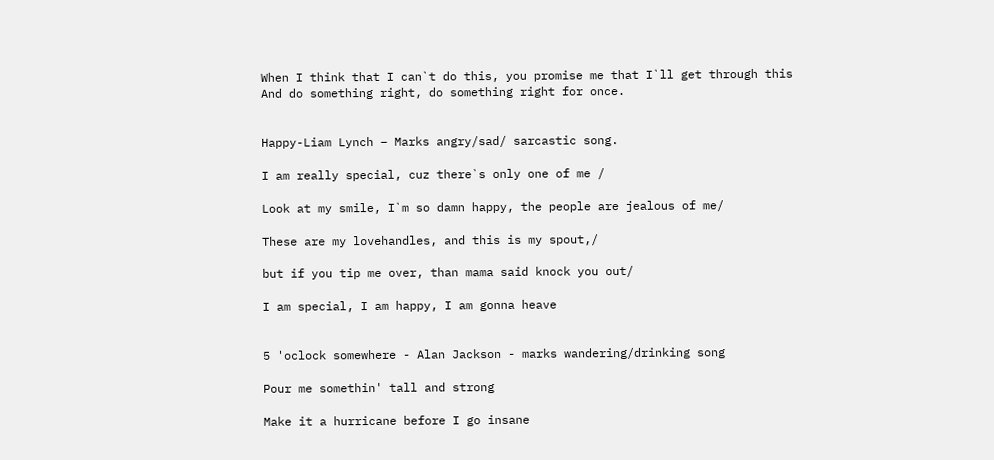When I think that I can`t do this, you promise me that I`ll get through this
And do something right, do something right for once.


Happy-Liam Lynch – Marks angry/sad/ sarcastic song.

I am really special, cuz there`s only one of me /

Look at my smile, I`m so damn happy, the people are jealous of me/

These are my lovehandles, and this is my spout,/

but if you tip me over, than mama said knock you out/

I am special, I am happy, I am gonna heave


5 'oclock somewhere - Alan Jackson - marks wandering/drinking song

Pour me somethin' tall and strong

Make it a hurricane before I go insane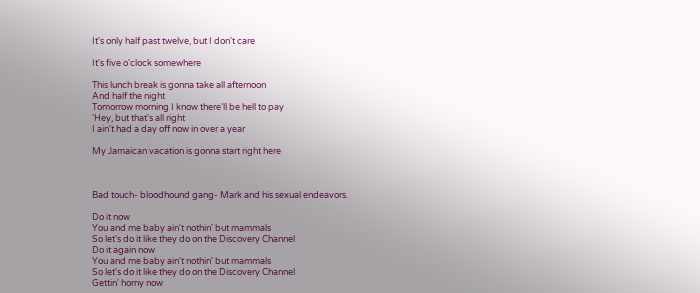It's only half past twelve, but I don't care

It's five o'clock somewhere

This lunch break is gonna take all afternoon
And half the night
Tomorrow morning I know there'll be hell to pay
'Hey, but that's all right
I ain't had a day off now in over a year

My Jamaican vacation is gonna start right here



Bad touch- bloodhound gang- Mark and his sexual endeavors.

Do it now
You and me baby ain't nothin' but mammals
So let's do it like they do on the Discovery Channel
Do it again now
You and me baby ain't nothin' but mammals
So let's do it like they do on the Discovery Channel
Gettin' horny now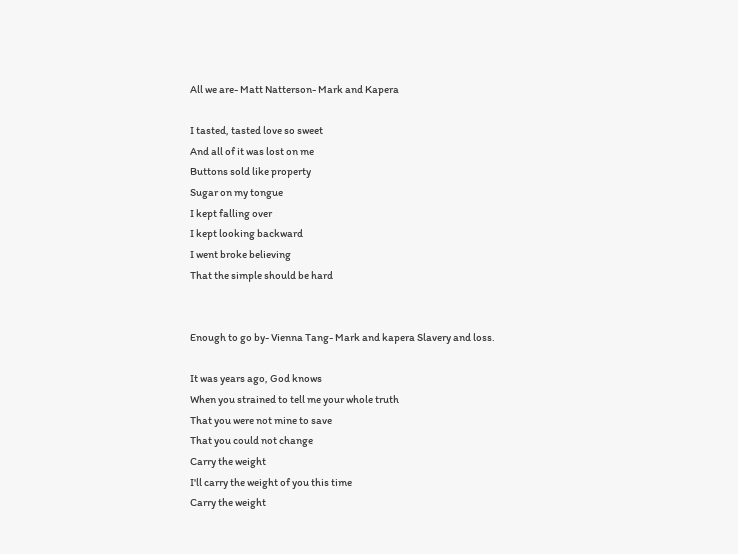All we are- Matt Natterson- Mark and Kapera

I tasted, tasted love so sweet
And all of it was lost on me
Buttons sold like property
Sugar on my tongue
I kept falling over
I kept looking backward
I went broke believing
That the simple should be hard


Enough to go by- Vienna Tang- Mark and kapera Slavery and loss.

It was years ago, God knows
When you strained to tell me your whole truth
That you were not mine to save
That you could not change
Carry the weight
I'll carry the weight of you this time
Carry the weight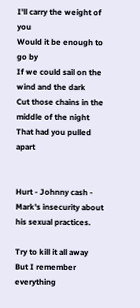I'll carry the weight of you
Would it be enough to go by
If we could sail on the wind and the dark
Cut those chains in the middle of the night
That had you pulled apart


Hurt - Johnny cash - Mark's insecurity about his sexual practices.

Try to kill it all away
But I remember everything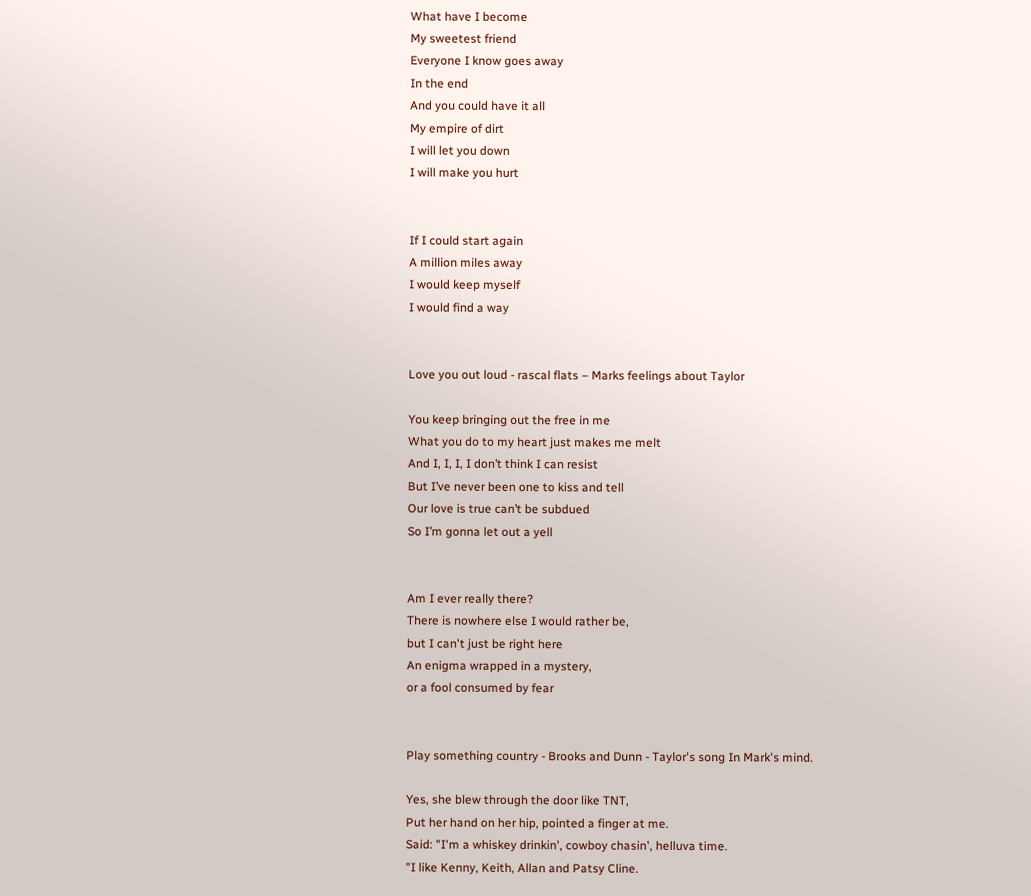What have I become
My sweetest friend
Everyone I know goes away
In the end
And you could have it all
My empire of dirt
I will let you down
I will make you hurt


If I could start again
A million miles away
I would keep myself
I would find a way


Love you out loud - rascal flats – Marks feelings about Taylor

You keep bringing out the free in me
What you do to my heart just makes me melt
And I, I, I, I don’t think I can resist
But I’ve never been one to kiss and tell
Our love is true can’t be subdued
So I’m gonna let out a yell


Am I ever really there?
There is nowhere else I would rather be,
but I can't just be right here
An enigma wrapped in a mystery,
or a fool consumed by fear


Play something country - Brooks and Dunn - Taylor's song In Mark's mind.

Yes, she blew through the door like TNT,
Put her hand on her hip, pointed a finger at me.
Said: "I'm a whiskey drinkin', cowboy chasin', helluva time.
"I like Kenny, Keith, Allan and Patsy Cline.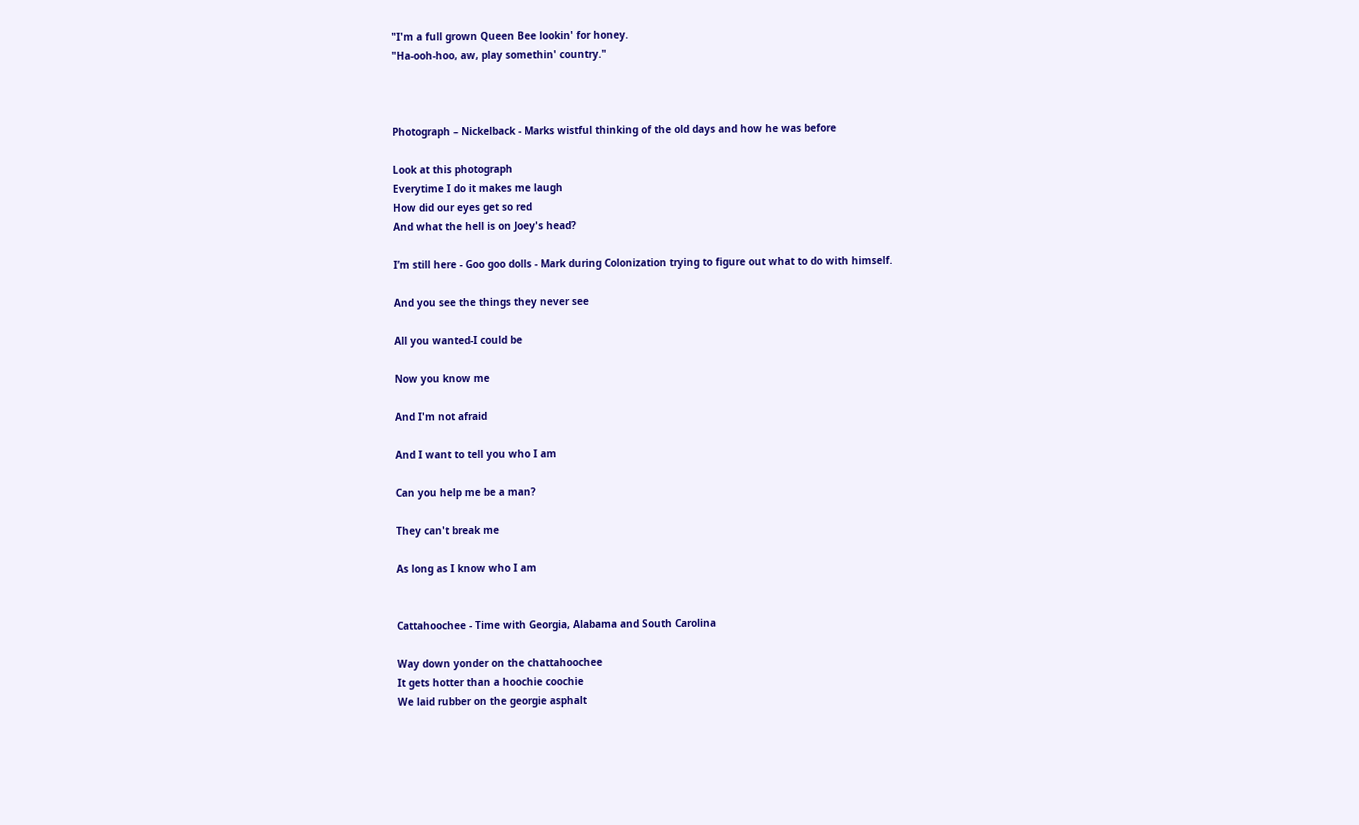"I'm a full grown Queen Bee lookin' for honey.
"Ha-ooh-hoo, aw, play somethin' country."



Photograph – Nickelback - Marks wistful thinking of the old days and how he was before

Look at this photograph
Everytime I do it makes me laugh
How did our eyes get so red
And what the hell is on Joey's head?

I’m still here - Goo goo dolls - Mark during Colonization trying to figure out what to do with himself.

And you see the things they never see

All you wanted-I could be

Now you know me

And I'm not afraid

And I want to tell you who I am

Can you help me be a man?

They can't break me

As long as I know who I am


Cattahoochee - Time with Georgia, Alabama and South Carolina

Way down yonder on the chattahoochee
It gets hotter than a hoochie coochie
We laid rubber on the georgie asphalt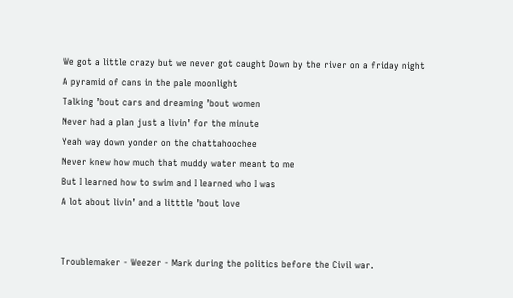We got a little crazy but we never got caught Down by the river on a friday night
A pyramid of cans in the pale moonlight
Talking ’bout cars and dreaming ’bout women
Never had a plan just a livin’ for the minute
Yeah way down yonder on the chattahoochee
Never knew how much that muddy water meant to me
But I learned how to swim and I learned who I was
A lot about livin’ and a litttle ’bout love


Troublemaker - Weezer - Mark during the politics before the Civil war.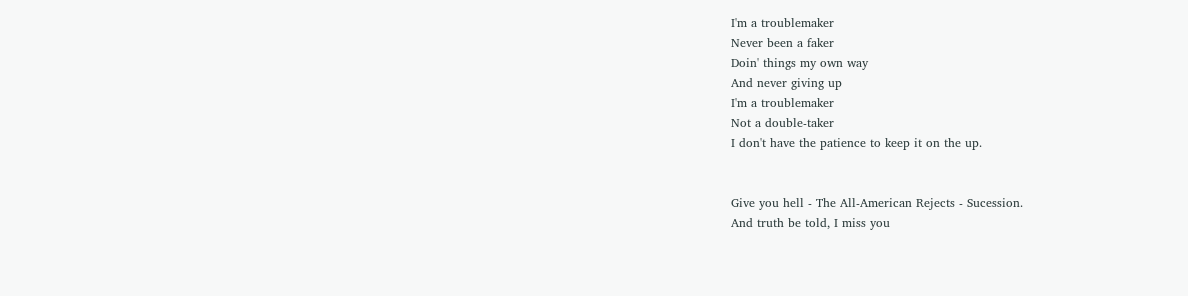I'm a troublemaker
Never been a faker
Doin' things my own way
And never giving up
I'm a troublemaker
Not a double-taker
I don't have the patience to keep it on the up.


Give you hell - The All-American Rejects - Sucession.
And truth be told, I miss you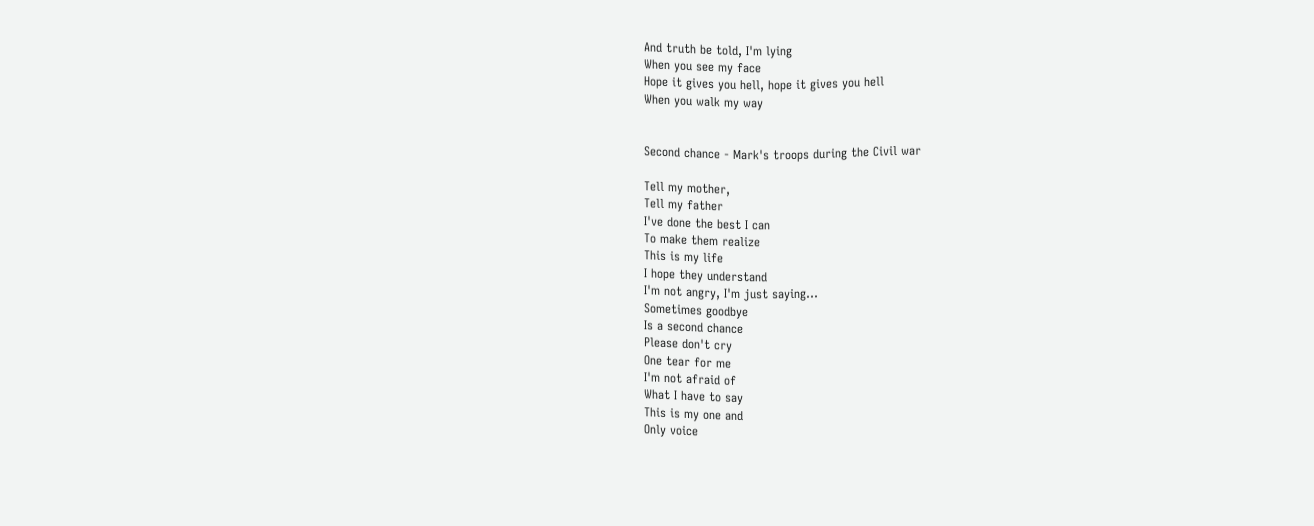And truth be told, I'm lying
When you see my face
Hope it gives you hell, hope it gives you hell
When you walk my way


Second chance - Mark's troops during the Civil war

Tell my mother,
Tell my father
I've done the best I can
To make them realize
This is my life
I hope they understand
I'm not angry, I'm just saying...
Sometimes goodbye
Is a second chance
Please don't cry
One tear for me
I'm not afraid of
What I have to say
This is my one and
Only voice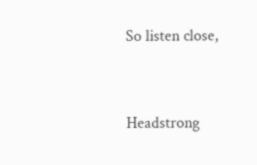So listen close,


Headstrong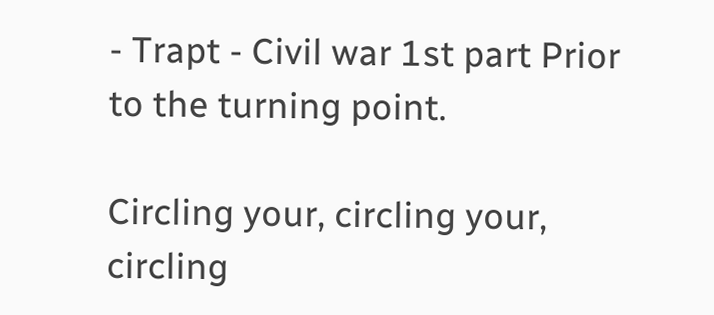- Trapt - Civil war 1st part Prior to the turning point.

Circling your, circling your, circling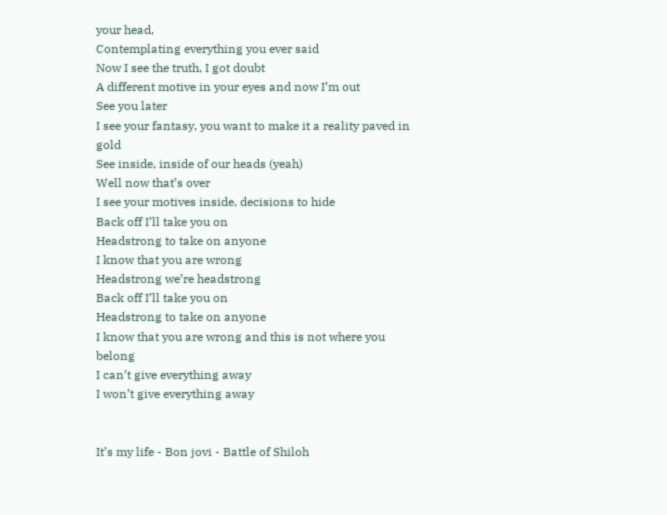your head,
Contemplating everything you ever said
Now I see the truth, I got doubt
A different motive in your eyes and now I’m out
See you later
I see your fantasy, you want to make it a reality paved in gold
See inside, inside of our heads (yeah)
Well now that’s over
I see your motives inside, decisions to hide
Back off I’ll take you on
Headstrong to take on anyone
I know that you are wrong
Headstrong we’re headstrong
Back off I’ll take you on
Headstrong to take on anyone
I know that you are wrong and this is not where you belong
I can’t give everything away
I won’t give everything away


It’s my life - Bon jovi - Battle of Shiloh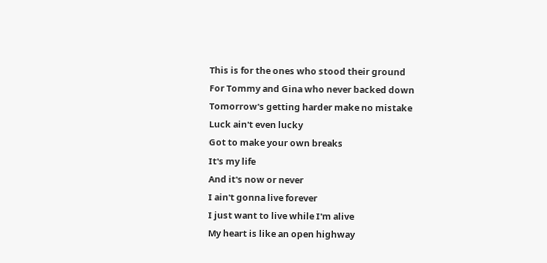This is for the ones who stood their ground
For Tommy and Gina who never backed down
Tomorrow's getting harder make no mistake
Luck ain't even lucky
Got to make your own breaks
It's my life
And it's now or never
I ain't gonna live forever
I just want to live while I'm alive
My heart is like an open highway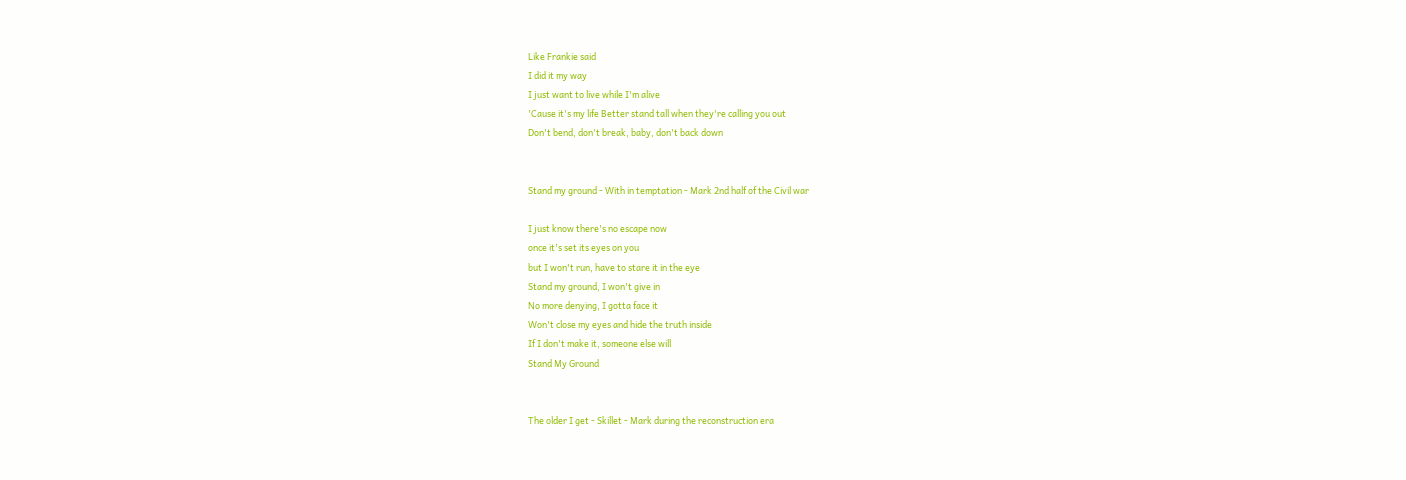Like Frankie said
I did it my way
I just want to live while I'm alive
'Cause it's my life Better stand tall when they're calling you out
Don't bend, don't break, baby, don't back down


Stand my ground - With in temptation - Mark 2nd half of the Civil war

I just know there's no escape now
once it's set its eyes on you
but I won't run, have to stare it in the eye
Stand my ground, I won't give in
No more denying, I gotta face it
Won't close my eyes and hide the truth inside
If I don't make it, someone else will
Stand My Ground


The older I get - Skillet - Mark during the reconstruction era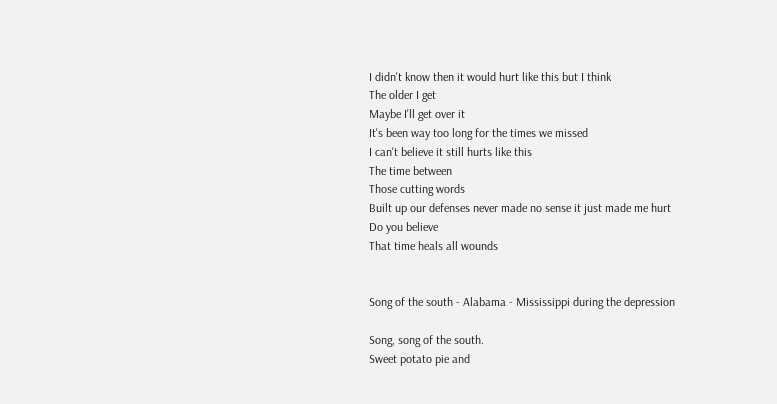I didn't know then it would hurt like this but I think
The older I get
Maybe I'll get over it
It's been way too long for the times we missed
I can't believe it still hurts like this
The time between
Those cutting words
Built up our defenses never made no sense it just made me hurt
Do you believe
That time heals all wounds


Song of the south - Alabama - Mississippi during the depression

Song, song of the south.
Sweet potato pie and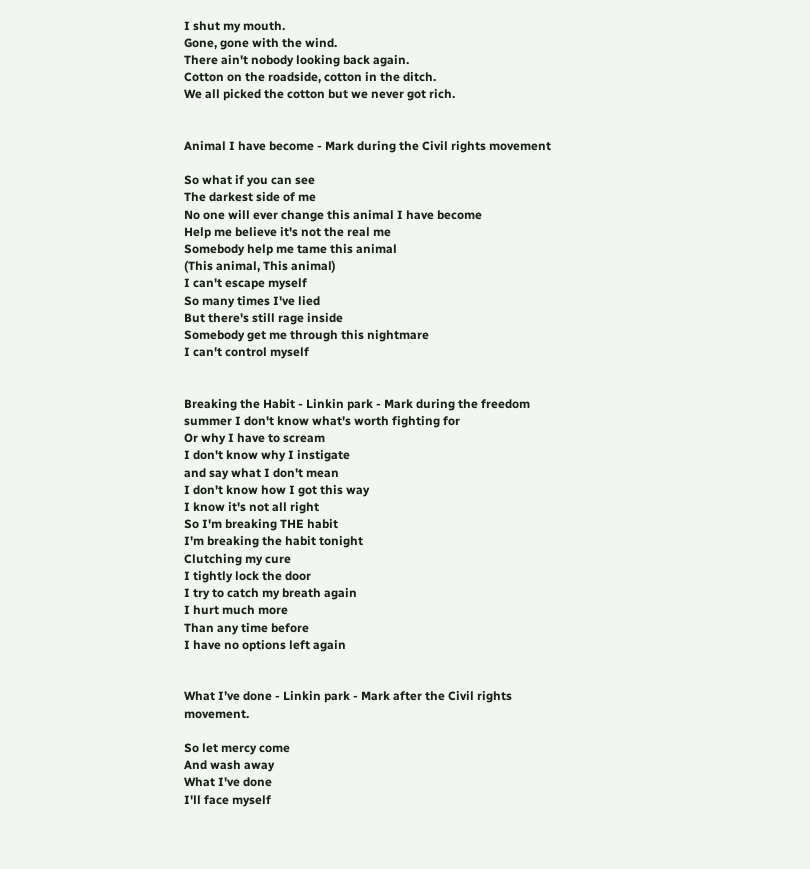I shut my mouth.
Gone, gone with the wind.
There ain't nobody looking back again.
Cotton on the roadside, cotton in the ditch.
We all picked the cotton but we never got rich.


Animal I have become - Mark during the Civil rights movement

So what if you can see
The darkest side of me
No one will ever change this animal I have become
Help me believe it's not the real me
Somebody help me tame this animal
(This animal, This animal)
I can't escape myself
So many times I've lied
But there's still rage inside
Somebody get me through this nightmare
I can't control myself


Breaking the Habit - Linkin park - Mark during the freedom summer I don't know what's worth fighting for
Or why I have to scream
I don't know why I instigate
and say what I don't mean
I don't know how I got this way
I know it's not all right
So I'm breaking THE habit
I'm breaking the habit tonight
Clutching my cure
I tightly lock the door
I try to catch my breath again
I hurt much more
Than any time before
I have no options left again


What I’ve done - Linkin park - Mark after the Civil rights movement.

So let mercy come
And wash away
What I've done
I'll face myself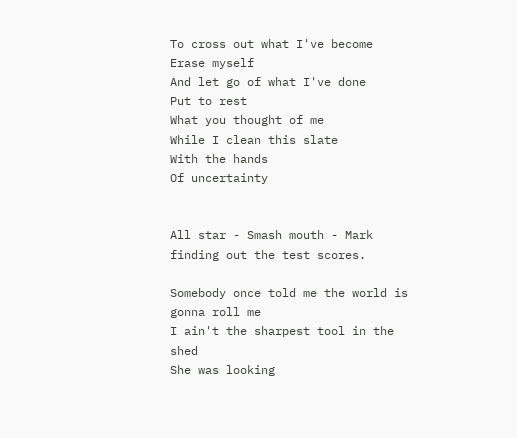To cross out what I've become
Erase myself
And let go of what I've done
Put to rest
What you thought of me
While I clean this slate
With the hands
Of uncertainty


All star - Smash mouth - Mark finding out the test scores.

Somebody once told me the world is gonna roll me
I ain't the sharpest tool in the shed
She was looking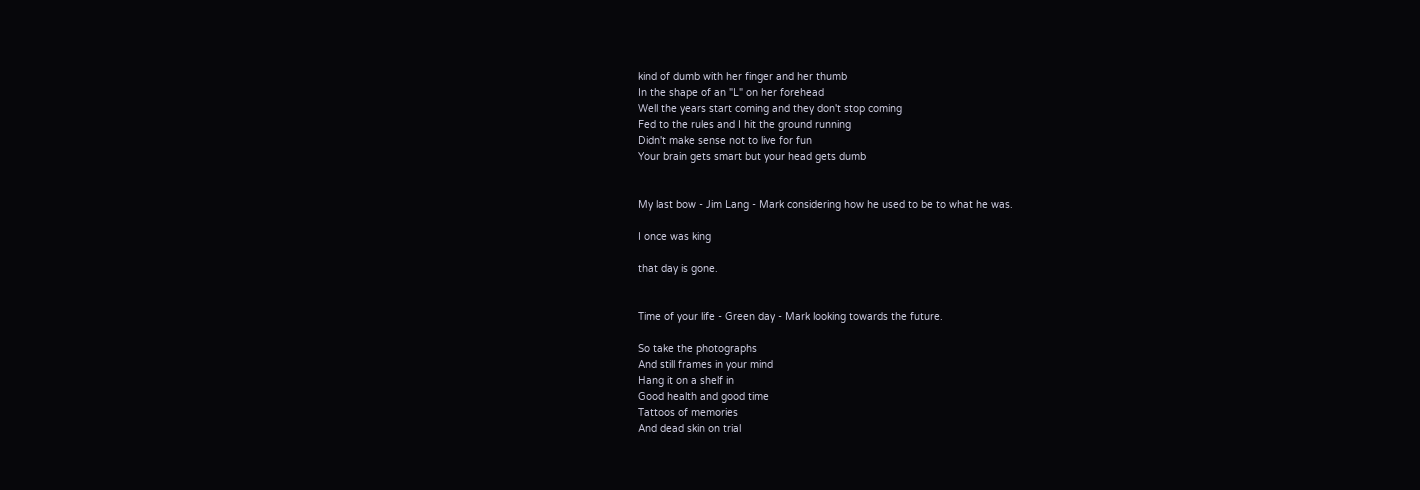kind of dumb with her finger and her thumb
In the shape of an "L" on her forehead
Well the years start coming and they don't stop coming
Fed to the rules and I hit the ground running
Didn't make sense not to live for fun
Your brain gets smart but your head gets dumb


My last bow - Jim Lang - Mark considering how he used to be to what he was.

I once was king

that day is gone.


Time of your life - Green day - Mark looking towards the future.

So take the photographs
And still frames in your mind
Hang it on a shelf in
Good health and good time
Tattoos of memories
And dead skin on trial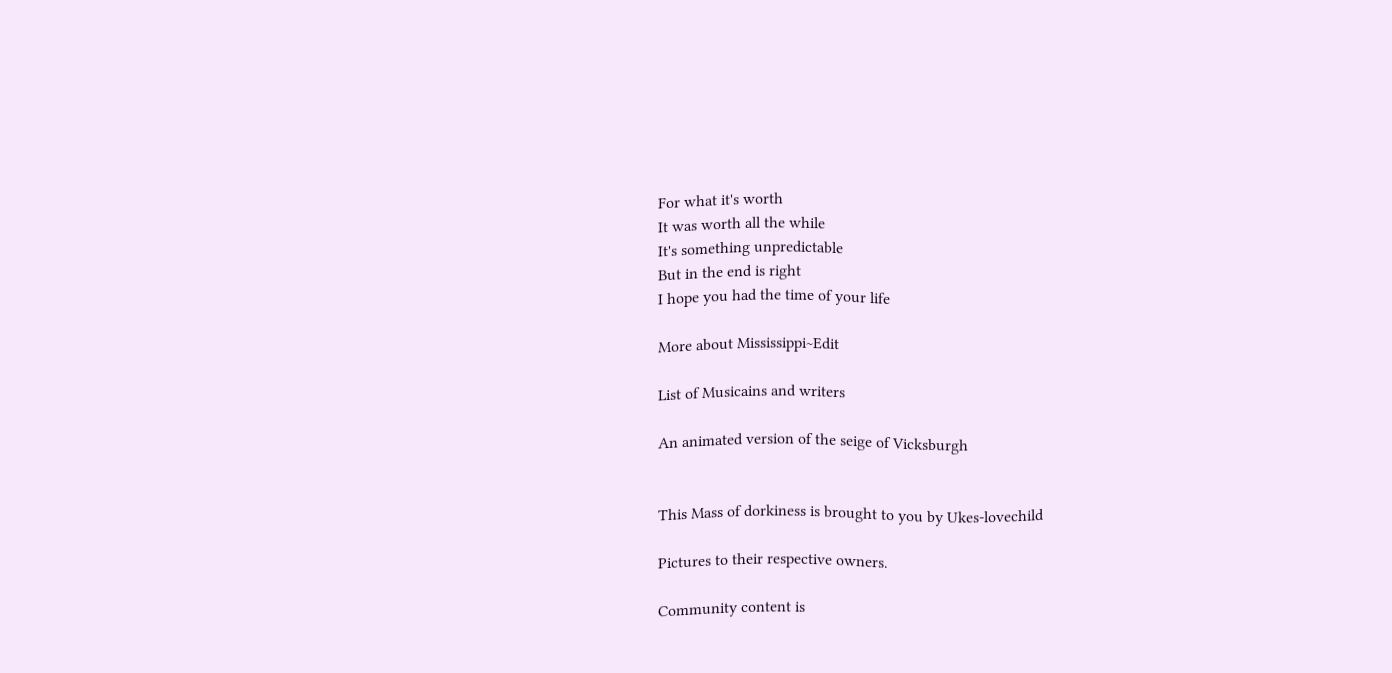For what it's worth
It was worth all the while
It's something unpredictable
But in the end is right
I hope you had the time of your life

More about Mississippi~Edit

List of Musicains and writers

An animated version of the seige of Vicksburgh


This Mass of dorkiness is brought to you by Ukes-lovechild

Pictures to their respective owners.

Community content is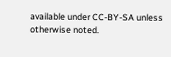available under CC-BY-SA unless otherwise noted.